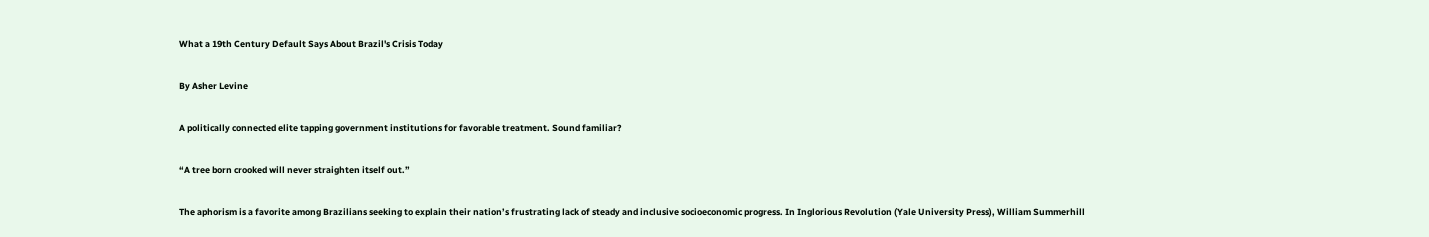What a 19th Century Default Says About Brazil's Crisis Today

By Asher Levine

A politically connected elite tapping government institutions for favorable treatment. Sound familiar?

“A tree born crooked will never straighten itself out.”

The aphorism is a favorite among Brazilians seeking to explain their nation’s frustrating lack of steady and inclusive socioeconomic progress. In Inglorious Revolution (Yale University Press), William Summerhill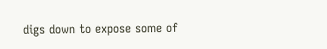digs down to expose some of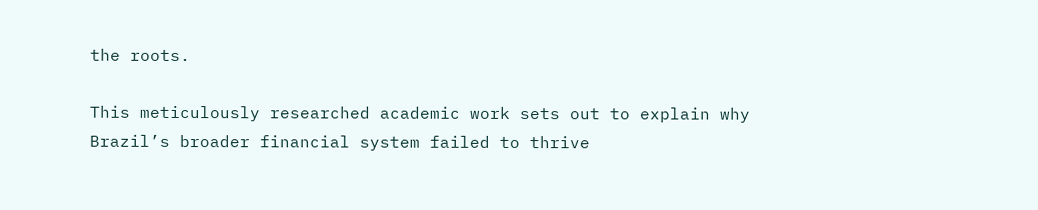the roots.

This meticulously researched academic work sets out to explain why Brazil’s broader financial system failed to thrive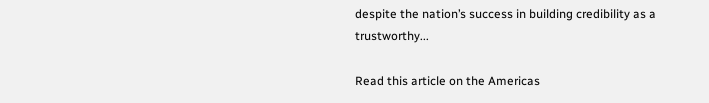despite the nation’s success in building credibility as a trustworthy...

Read this article on the Americas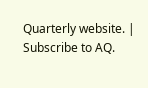Quarterly website. | Subscribe to AQ.